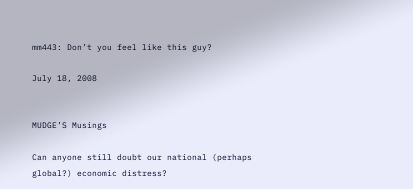mm443: Don’t you feel like this guy?

July 18, 2008


MUDGE’S Musings

Can anyone still doubt our national (perhaps global?) economic distress?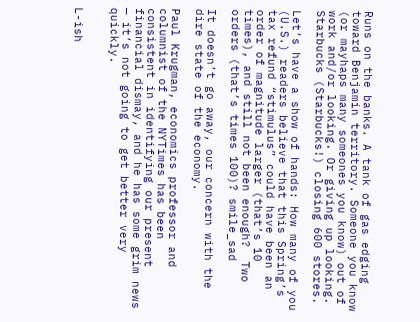Runs on the banks. A tank of gas edging toward Benjamin territory. Someone you know (or mayhaps many someones you know) out of work and/or looking. Or giving up looking. Starbucks (Starbucks!) closing 600 stores.

Let’s have a show of hands: How many of you (U.S.) readers believe that this Spring’s tax refund “stimulus” could have been an order of magnitude larger (that’s 10 times), and still not been enough?  Two orders (that’s times 100)? smile_sad

It doesn’t go away, our concern with the dire state of the economy.

Paul Krugman, economics professor and columnist of the NYTimes has been consistent in identifying our present financial dismay, and he has some grim news — it’s not going to get better very quickly.


L-ish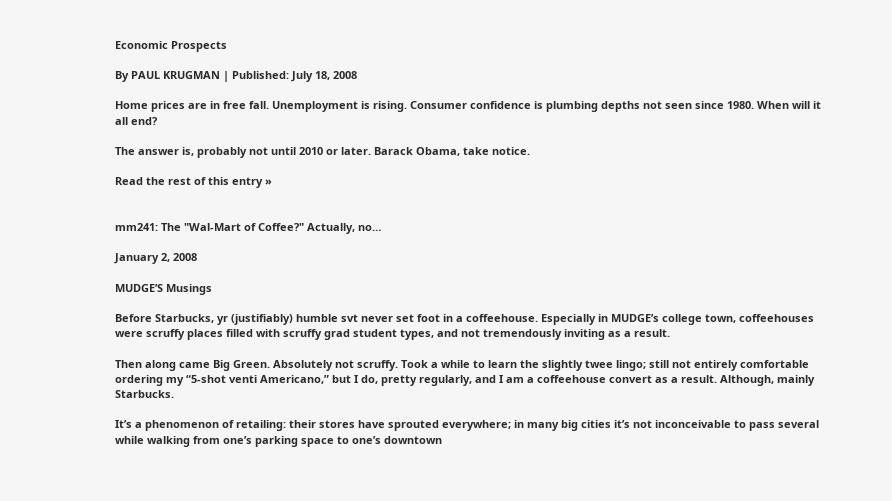Economic Prospects

By PAUL KRUGMAN | Published: July 18, 2008

Home prices are in free fall. Unemployment is rising. Consumer confidence is plumbing depths not seen since 1980. When will it all end?

The answer is, probably not until 2010 or later. Barack Obama, take notice.

Read the rest of this entry »


mm241: The "Wal-Mart of Coffee?" Actually, no…

January 2, 2008

MUDGE’S Musings

Before Starbucks, yr (justifiably) humble svt never set foot in a coffeehouse. Especially in MUDGE’s college town, coffeehouses were scruffy places filled with scruffy grad student types, and not tremendously inviting as a result.

Then along came Big Green. Absolutely not scruffy. Took a while to learn the slightly twee lingo; still not entirely comfortable ordering my “5-shot venti Americano,” but I do, pretty regularly, and I am a coffeehouse convert as a result. Although, mainly Starbucks.

It’s a phenomenon of retailing: their stores have sprouted everywhere; in many big cities it’s not inconceivable to pass several while walking from one’s parking space to one’s downtown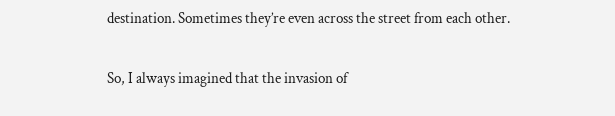destination. Sometimes they’re even across the street from each other.

So, I always imagined that the invasion of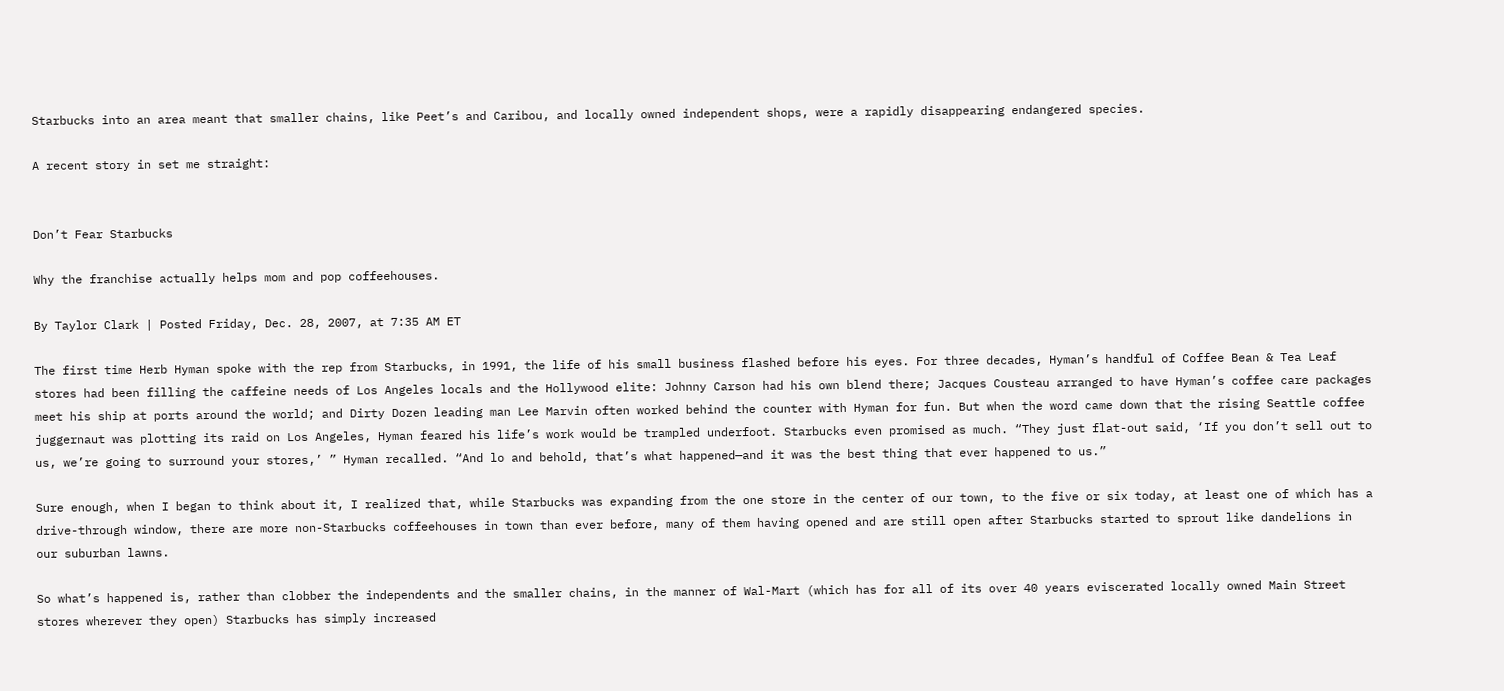Starbucks into an area meant that smaller chains, like Peet’s and Caribou, and locally owned independent shops, were a rapidly disappearing endangered species.

A recent story in set me straight:


Don’t Fear Starbucks

Why the franchise actually helps mom and pop coffeehouses.

By Taylor Clark | Posted Friday, Dec. 28, 2007, at 7:35 AM ET

The first time Herb Hyman spoke with the rep from Starbucks, in 1991, the life of his small business flashed before his eyes. For three decades, Hyman’s handful of Coffee Bean & Tea Leaf stores had been filling the caffeine needs of Los Angeles locals and the Hollywood elite: Johnny Carson had his own blend there; Jacques Cousteau arranged to have Hyman’s coffee care packages meet his ship at ports around the world; and Dirty Dozen leading man Lee Marvin often worked behind the counter with Hyman for fun. But when the word came down that the rising Seattle coffee juggernaut was plotting its raid on Los Angeles, Hyman feared his life’s work would be trampled underfoot. Starbucks even promised as much. “They just flat-out said, ‘If you don’t sell out to us, we’re going to surround your stores,’ ” Hyman recalled. “And lo and behold, that’s what happened—and it was the best thing that ever happened to us.”

Sure enough, when I began to think about it, I realized that, while Starbucks was expanding from the one store in the center of our town, to the five or six today, at least one of which has a drive-through window, there are more non-Starbucks coffeehouses in town than ever before, many of them having opened and are still open after Starbucks started to sprout like dandelions in our suburban lawns.

So what’s happened is, rather than clobber the independents and the smaller chains, in the manner of Wal-Mart (which has for all of its over 40 years eviscerated locally owned Main Street stores wherever they open) Starbucks has simply increased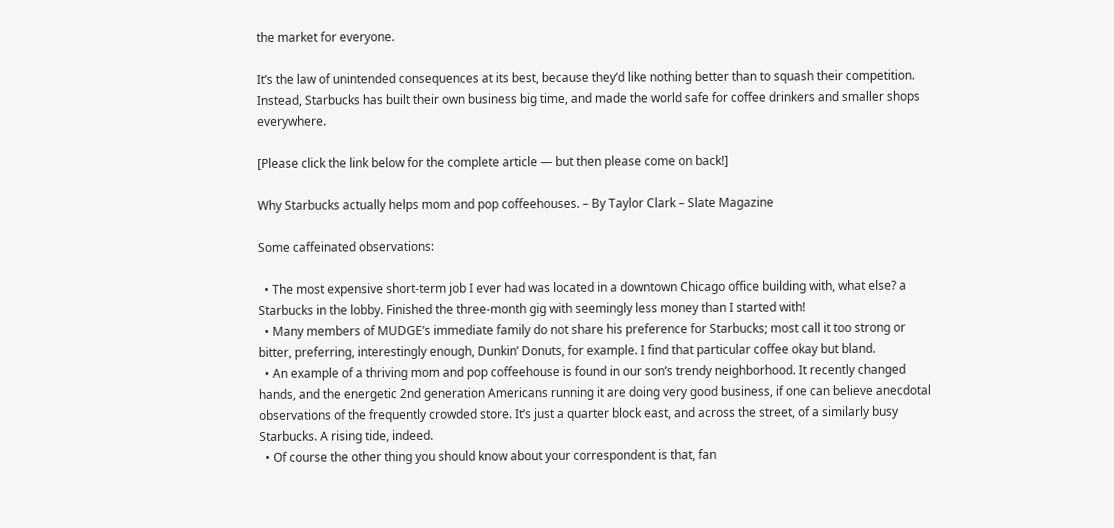the market for everyone.

It’s the law of unintended consequences at its best, because they’d like nothing better than to squash their competition. Instead, Starbucks has built their own business big time, and made the world safe for coffee drinkers and smaller shops everywhere.

[Please click the link below for the complete article — but then please come on back!]

Why Starbucks actually helps mom and pop coffeehouses. – By Taylor Clark – Slate Magazine

Some caffeinated observations:

  • The most expensive short-term job I ever had was located in a downtown Chicago office building with, what else? a Starbucks in the lobby. Finished the three-month gig with seemingly less money than I started with!
  • Many members of MUDGE’s immediate family do not share his preference for Starbucks; most call it too strong or bitter, preferring, interestingly enough, Dunkin’ Donuts, for example. I find that particular coffee okay but bland.
  • An example of a thriving mom and pop coffeehouse is found in our son’s trendy neighborhood. It recently changed hands, and the energetic 2nd generation Americans running it are doing very good business, if one can believe anecdotal observations of the frequently crowded store. It’s just a quarter block east, and across the street, of a similarly busy Starbucks. A rising tide, indeed.
  • Of course the other thing you should know about your correspondent is that, fan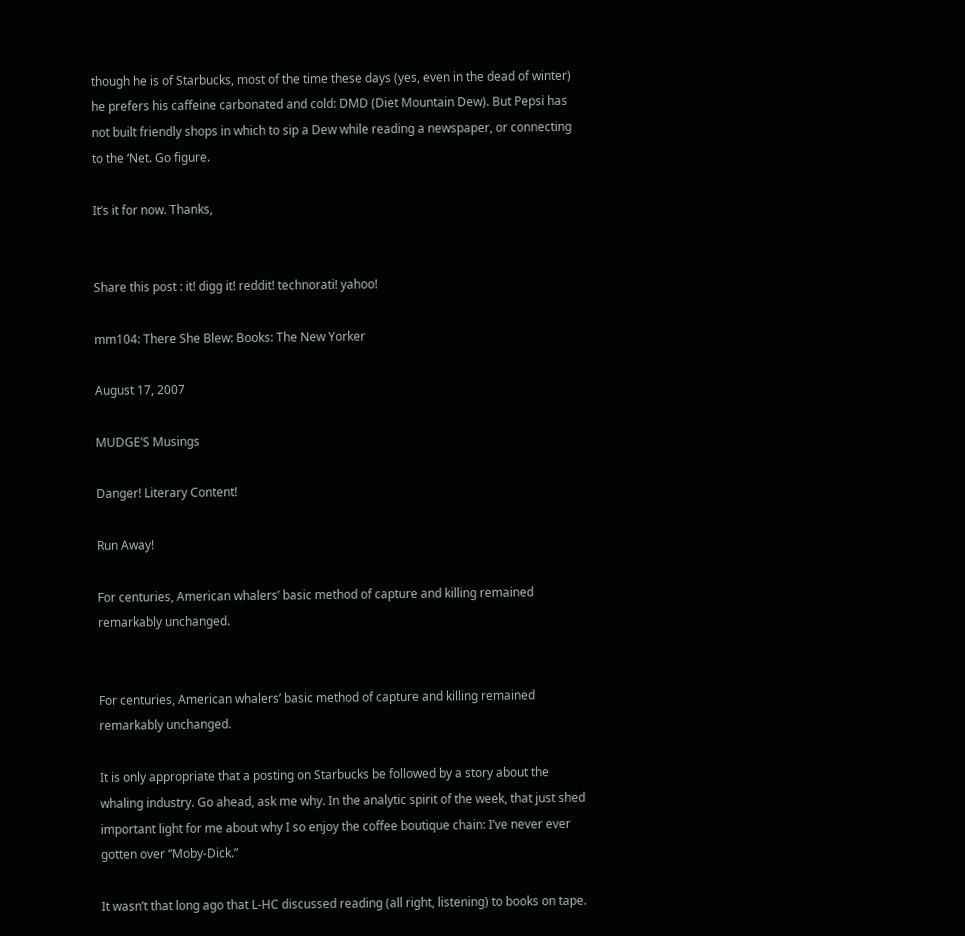though he is of Starbucks, most of the time these days (yes, even in the dead of winter) he prefers his caffeine carbonated and cold: DMD (Diet Mountain Dew). But Pepsi has not built friendly shops in which to sip a Dew while reading a newspaper, or connecting to the ‘Net. Go figure.

It’s it for now. Thanks,


Share this post : it! digg it! reddit! technorati! yahoo!

mm104: There She Blew: Books: The New Yorker

August 17, 2007

MUDGE’S Musings

Danger! Literary Content!

Run Away!

For centuries, American whalers’ basic method of capture and killing remained remarkably unchanged.


For centuries, American whalers’ basic method of capture and killing remained remarkably unchanged.

It is only appropriate that a posting on Starbucks be followed by a story about the whaling industry. Go ahead, ask me why. In the analytic spirit of the week, that just shed important light for me about why I so enjoy the coffee boutique chain: I’ve never ever gotten over “Moby-Dick.”

It wasn’t that long ago that L-HC discussed reading (all right, listening) to books on tape.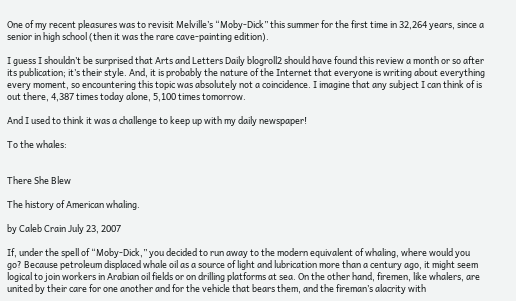One of my recent pleasures was to revisit Melville’s “Moby-Dick” this summer for the first time in 32,264 years, since a senior in high school (then it was the rare cave-painting edition).

I guess I shouldn’t be surprised that Arts and Letters Daily blogroll2 should have found this review a month or so after its publication; it’s their style. And, it is probably the nature of the Internet that everyone is writing about everything every moment, so encountering this topic was absolutely not a coincidence. I imagine that any subject I can think of is out there, 4,387 times today alone, 5,100 times tomorrow.

And I used to think it was a challenge to keep up with my daily newspaper!

To the whales:


There She Blew

The history of American whaling.

by Caleb Crain July 23, 2007

If, under the spell of “Moby-Dick,” you decided to run away to the modern equivalent of whaling, where would you go? Because petroleum displaced whale oil as a source of light and lubrication more than a century ago, it might seem logical to join workers in Arabian oil fields or on drilling platforms at sea. On the other hand, firemen, like whalers, are united by their care for one another and for the vehicle that bears them, and the fireman’s alacrity with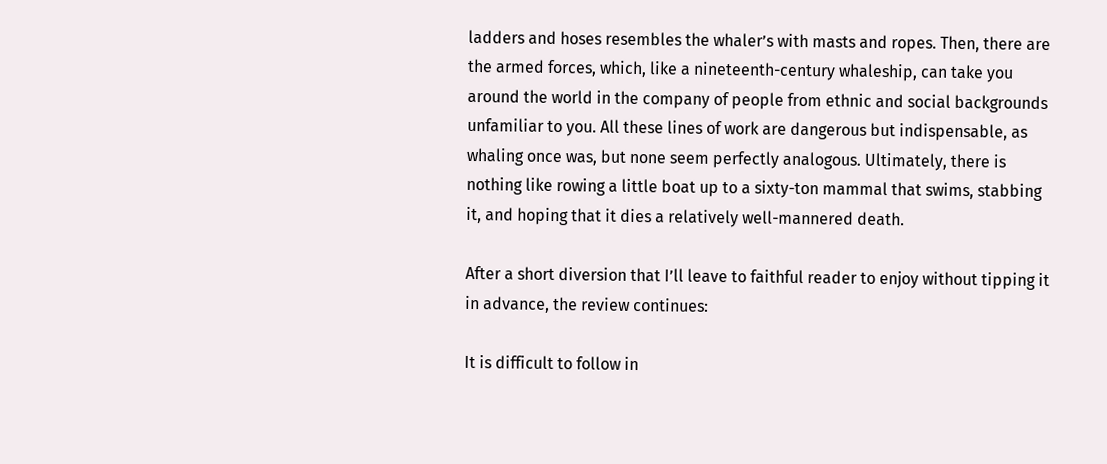ladders and hoses resembles the whaler’s with masts and ropes. Then, there are the armed forces, which, like a nineteenth-century whaleship, can take you around the world in the company of people from ethnic and social backgrounds unfamiliar to you. All these lines of work are dangerous but indispensable, as whaling once was, but none seem perfectly analogous. Ultimately, there is nothing like rowing a little boat up to a sixty-ton mammal that swims, stabbing it, and hoping that it dies a relatively well-mannered death.

After a short diversion that I’ll leave to faithful reader to enjoy without tipping it in advance, the review continues:

It is difficult to follow in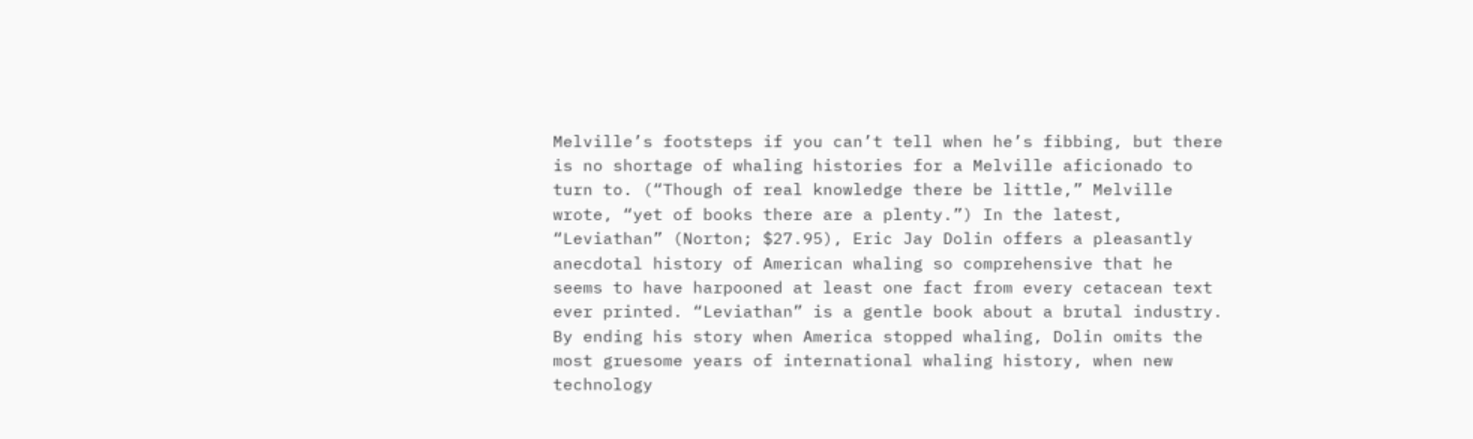Melville’s footsteps if you can’t tell when he’s fibbing, but there is no shortage of whaling histories for a Melville aficionado to turn to. (“Though of real knowledge there be little,” Melville wrote, “yet of books there are a plenty.”) In the latest, “Leviathan” (Norton; $27.95), Eric Jay Dolin offers a pleasantly anecdotal history of American whaling so comprehensive that he seems to have harpooned at least one fact from every cetacean text ever printed. “Leviathan” is a gentle book about a brutal industry. By ending his story when America stopped whaling, Dolin omits the most gruesome years of international whaling history, when new technology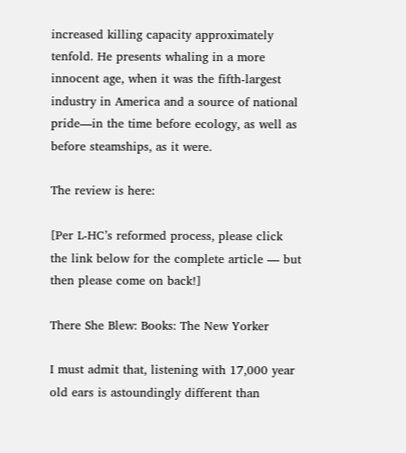increased killing capacity approximately tenfold. He presents whaling in a more innocent age, when it was the fifth-largest industry in America and a source of national pride—in the time before ecology, as well as before steamships, as it were.

The review is here:

[Per L-HC’s reformed process, please click the link below for the complete article — but then please come on back!]

There She Blew: Books: The New Yorker

I must admit that, listening with 17,000 year old ears is astoundingly different than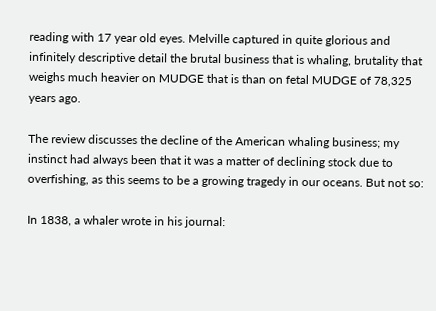reading with 17 year old eyes. Melville captured in quite glorious and infinitely descriptive detail the brutal business that is whaling, brutality that weighs much heavier on MUDGE that is than on fetal MUDGE of 78,325 years ago.

The review discusses the decline of the American whaling business; my instinct had always been that it was a matter of declining stock due to overfishing, as this seems to be a growing tragedy in our oceans. But not so:

In 1838, a whaler wrote in his journal: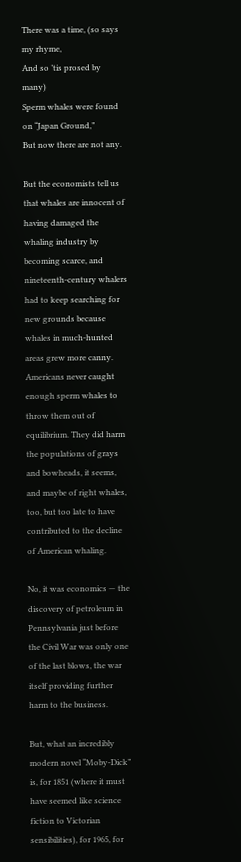There was a time, (so says my rhyme,
And so ’tis prosed by many)
Sperm whales were found on “Japan Ground,”
But now there are not any.

But the economists tell us that whales are innocent of having damaged the whaling industry by becoming scarce, and nineteenth-century whalers had to keep searching for new grounds because whales in much-hunted areas grew more canny. Americans never caught enough sperm whales to throw them out of equilibrium. They did harm the populations of grays and bowheads, it seems, and maybe of right whales, too, but too late to have contributed to the decline of American whaling.

No, it was economics — the discovery of petroleum in Pennsylvania just before the Civil War was only one of the last blows, the war itself providing further harm to the business.

But, what an incredibly modern novel “Moby-Dick” is, for 1851 (where it must have seemed like science fiction to Victorian sensibilities), for 1965, for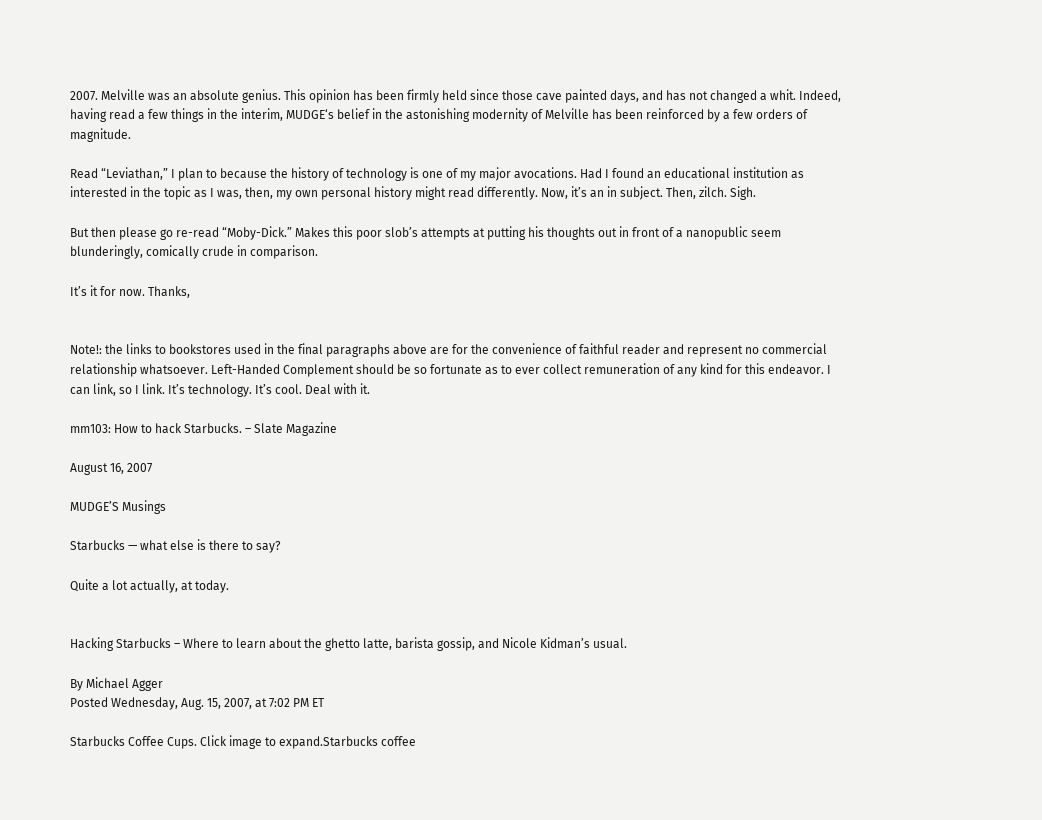2007. Melville was an absolute genius. This opinion has been firmly held since those cave painted days, and has not changed a whit. Indeed, having read a few things in the interim, MUDGE‘s belief in the astonishing modernity of Melville has been reinforced by a few orders of magnitude.

Read “Leviathan,” I plan to because the history of technology is one of my major avocations. Had I found an educational institution as interested in the topic as I was, then, my own personal history might read differently. Now, it’s an in subject. Then, zilch. Sigh.

But then please go re-read “Moby-Dick.” Makes this poor slob’s attempts at putting his thoughts out in front of a nanopublic seem blunderingly, comically crude in comparison.

It’s it for now. Thanks,


Note!: the links to bookstores used in the final paragraphs above are for the convenience of faithful reader and represent no commercial relationship whatsoever. Left-Handed Complement should be so fortunate as to ever collect remuneration of any kind for this endeavor. I can link, so I link. It’s technology. It’s cool. Deal with it.

mm103: How to hack Starbucks. – Slate Magazine

August 16, 2007

MUDGE’S Musings

Starbucks — what else is there to say?

Quite a lot actually, at today.


Hacking Starbucks – Where to learn about the ghetto latte, barista gossip, and Nicole Kidman’s usual.

By Michael Agger
Posted Wednesday, Aug. 15, 2007, at 7:02 PM ET

Starbucks Coffee Cups. Click image to expand.Starbucks coffee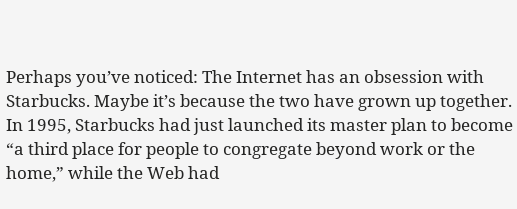Perhaps you’ve noticed: The Internet has an obsession with Starbucks. Maybe it’s because the two have grown up together. In 1995, Starbucks had just launched its master plan to become “a third place for people to congregate beyond work or the home,” while the Web had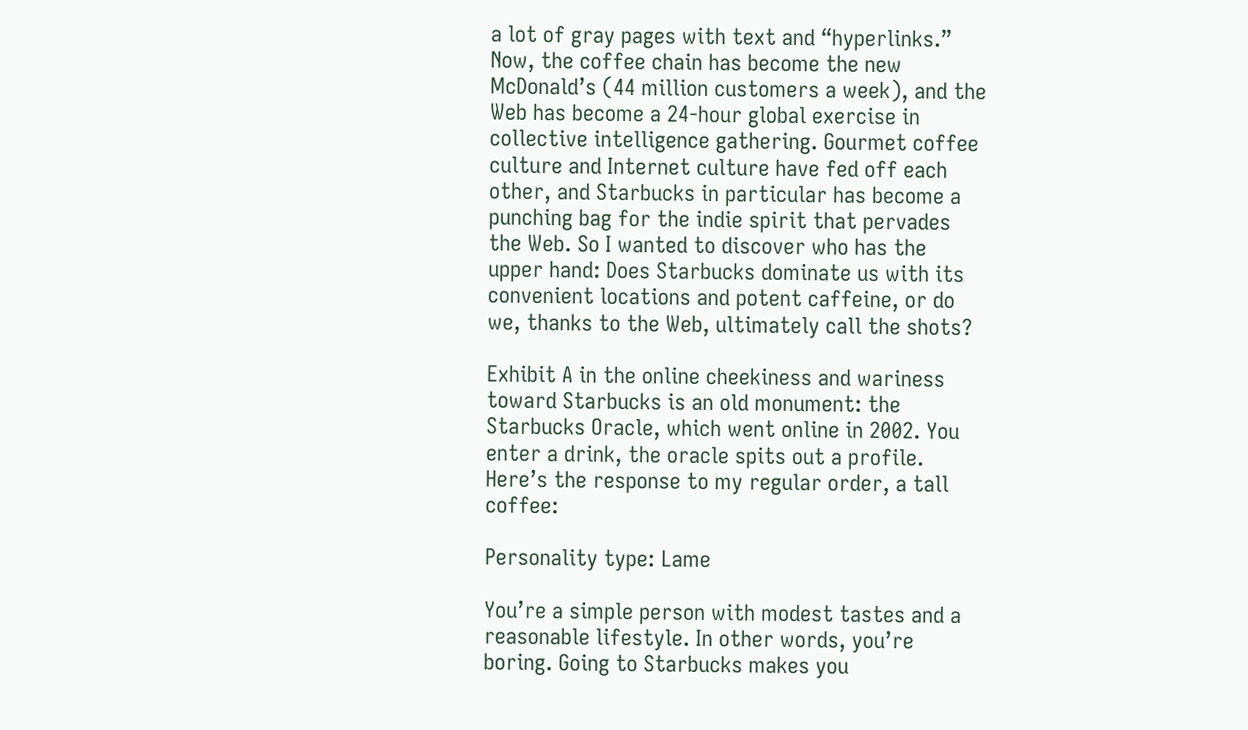a lot of gray pages with text and “hyperlinks.” Now, the coffee chain has become the new McDonald’s (44 million customers a week), and the Web has become a 24-hour global exercise in collective intelligence gathering. Gourmet coffee culture and Internet culture have fed off each other, and Starbucks in particular has become a punching bag for the indie spirit that pervades the Web. So I wanted to discover who has the upper hand: Does Starbucks dominate us with its convenient locations and potent caffeine, or do we, thanks to the Web, ultimately call the shots?

Exhibit A in the online cheekiness and wariness toward Starbucks is an old monument: the Starbucks Oracle, which went online in 2002. You enter a drink, the oracle spits out a profile. Here’s the response to my regular order, a tall coffee:

Personality type: Lame

You’re a simple person with modest tastes and a reasonable lifestyle. In other words, you’re boring. Going to Starbucks makes you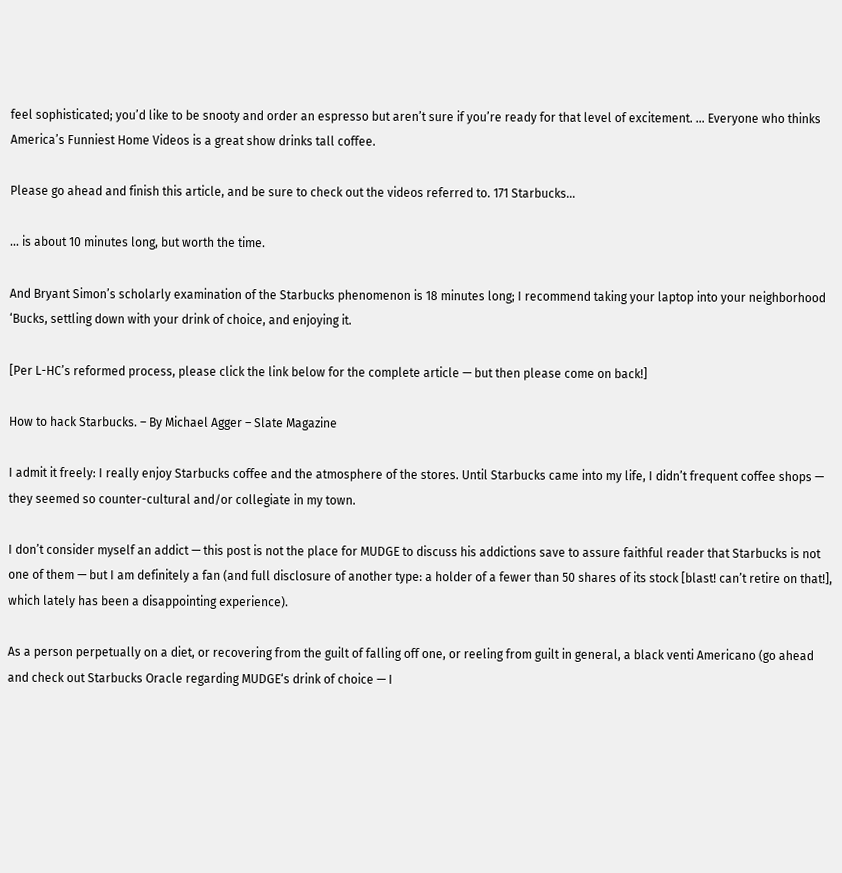feel sophisticated; you’d like to be snooty and order an espresso but aren’t sure if you’re ready for that level of excitement. … Everyone who thinks America’s Funniest Home Videos is a great show drinks tall coffee.

Please go ahead and finish this article, and be sure to check out the videos referred to. 171 Starbucks…

… is about 10 minutes long, but worth the time.

And Bryant Simon’s scholarly examination of the Starbucks phenomenon is 18 minutes long; I recommend taking your laptop into your neighborhood ‘Bucks, settling down with your drink of choice, and enjoying it.

[Per L-HC’s reformed process, please click the link below for the complete article — but then please come on back!]

How to hack Starbucks. – By Michael Agger – Slate Magazine

I admit it freely: I really enjoy Starbucks coffee and the atmosphere of the stores. Until Starbucks came into my life, I didn’t frequent coffee shops — they seemed so counter-cultural and/or collegiate in my town.

I don’t consider myself an addict — this post is not the place for MUDGE to discuss his addictions save to assure faithful reader that Starbucks is not one of them — but I am definitely a fan (and full disclosure of another type: a holder of a fewer than 50 shares of its stock [blast! can’t retire on that!], which lately has been a disappointing experience).

As a person perpetually on a diet, or recovering from the guilt of falling off one, or reeling from guilt in general, a black venti Americano (go ahead and check out Starbucks Oracle regarding MUDGE‘s drink of choice — I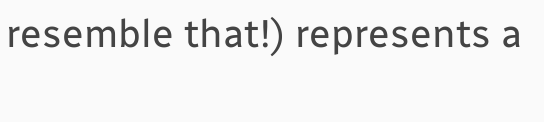resemble that!) represents a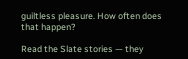guiltless pleasure. How often does that happen?

Read the Slate stories — they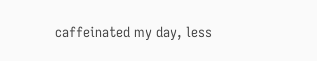caffeinated my day, less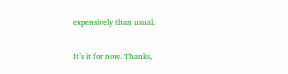expensively than usual.

It’s it for now. Thanks,